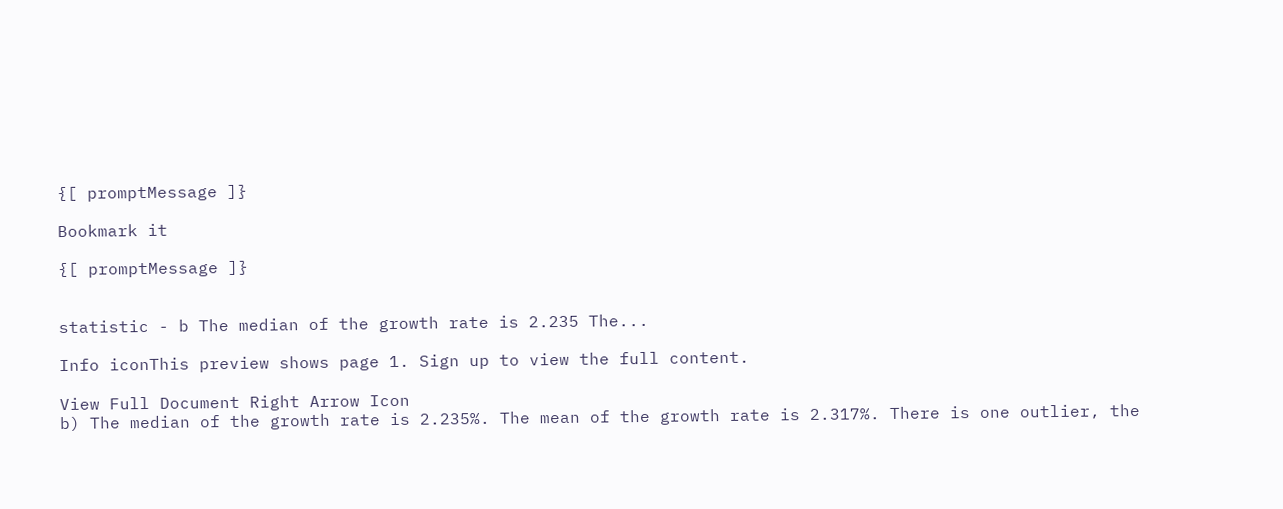{[ promptMessage ]}

Bookmark it

{[ promptMessage ]}


statistic - b The median of the growth rate is 2.235 The...

Info iconThis preview shows page 1. Sign up to view the full content.

View Full Document Right Arrow Icon
b) The median of the growth rate is 2.235%. The mean of the growth rate is 2.317%. There is one outlier, the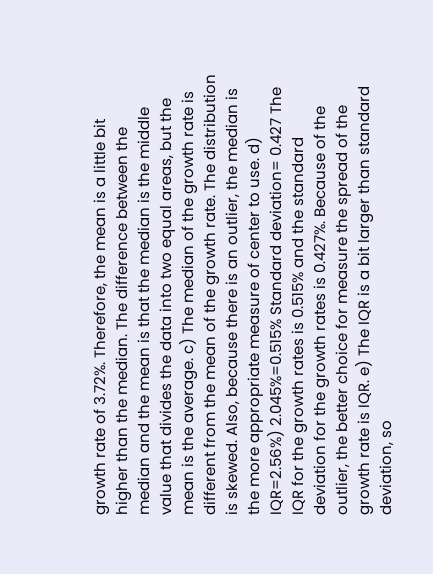growth rate of 3.72%. Therefore, the mean is a little bit higher than the median. The difference between the median and the mean is that the median is the middle value that divides the data into two equal areas, but the mean is the average. c) The median of the growth rate is different from the mean of the growth rate. The distribution is skewed. Also, because there is an outlier, the median is the more appropriate measure of center to use. d) IQR=2.56%) 2.045%=0.515% Standard deviation= 0.427 The IQR for the growth rates is 0.515% and the standard deviation for the growth rates is 0.427%. Because of the outlier, the better choice for measure the spread of the growth rate is IQR. e) The IQR is a bit larger than standard deviation, so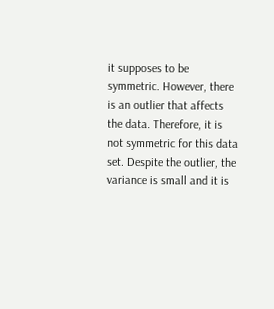it supposes to be symmetric. However, there is an outlier that affects the data. Therefore, it is not symmetric for this data set. Despite the outlier, the variance is small and it is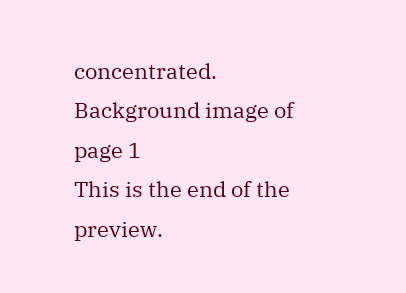concentrated.
Background image of page 1
This is the end of the preview.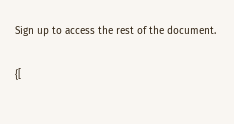Sign up to access the rest of the document.

{[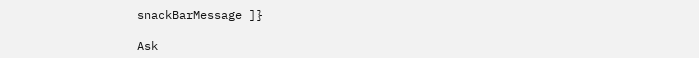snackBarMessage ]}

Ask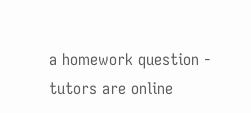a homework question - tutors are online